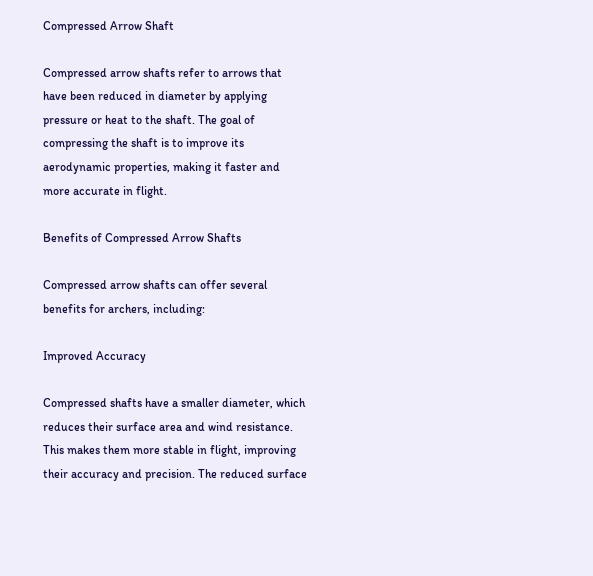Compressed Arrow Shaft

Compressed arrow shafts refer to arrows that have been reduced in diameter by applying pressure or heat to the shaft. The goal of compressing the shaft is to improve its aerodynamic properties, making it faster and more accurate in flight.

Benefits of Compressed Arrow Shafts

Compressed arrow shafts can offer several benefits for archers, including:

Improved Accuracy

Compressed shafts have a smaller diameter, which reduces their surface area and wind resistance. This makes them more stable in flight, improving their accuracy and precision. The reduced surface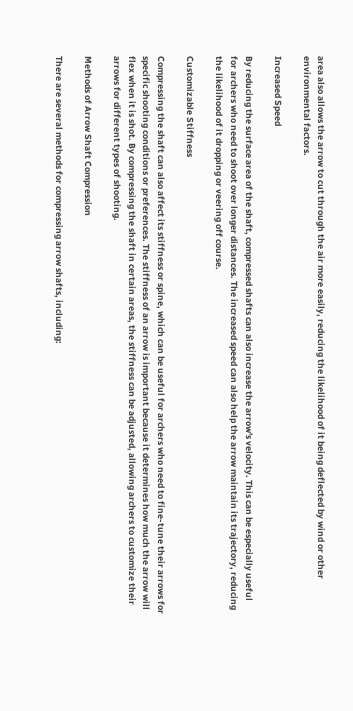area also allows the arrow to cut through the air more easily, reducing the likelihood of it being deflected by wind or other environmental factors.

Increased Speed

By reducing the surface area of the shaft, compressed shafts can also increase the arrow's velocity. This can be especially useful for archers who need to shoot over longer distances. The increased speed can also help the arrow maintain its trajectory, reducing the likelihood of it dropping or veering off course.

Customizable Stiffness

Compressing the shaft can also affect its stiffness or spine, which can be useful for archers who need to fine-tune their arrows for specific shooting conditions or preferences. The stiffness of an arrow is important because it determines how much the arrow will flex when it is shot. By compressing the shaft in certain areas, the stiffness can be adjusted, allowing archers to customize their arrows for different types of shooting.

Methods of Arrow Shaft Compression

There are several methods for compressing arrow shafts, including: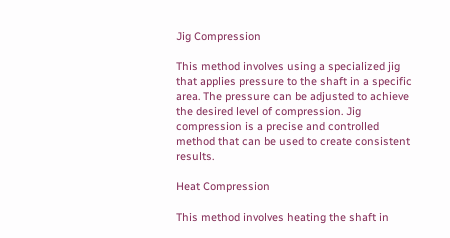Jig Compression

This method involves using a specialized jig that applies pressure to the shaft in a specific area. The pressure can be adjusted to achieve the desired level of compression. Jig compression is a precise and controlled method that can be used to create consistent results.

Heat Compression

This method involves heating the shaft in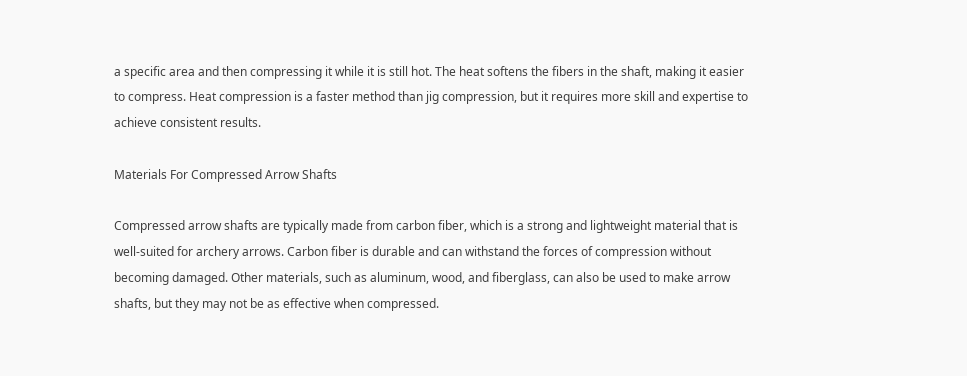a specific area and then compressing it while it is still hot. The heat softens the fibers in the shaft, making it easier to compress. Heat compression is a faster method than jig compression, but it requires more skill and expertise to achieve consistent results.

Materials For Compressed Arrow Shafts

Compressed arrow shafts are typically made from carbon fiber, which is a strong and lightweight material that is well-suited for archery arrows. Carbon fiber is durable and can withstand the forces of compression without becoming damaged. Other materials, such as aluminum, wood, and fiberglass, can also be used to make arrow shafts, but they may not be as effective when compressed.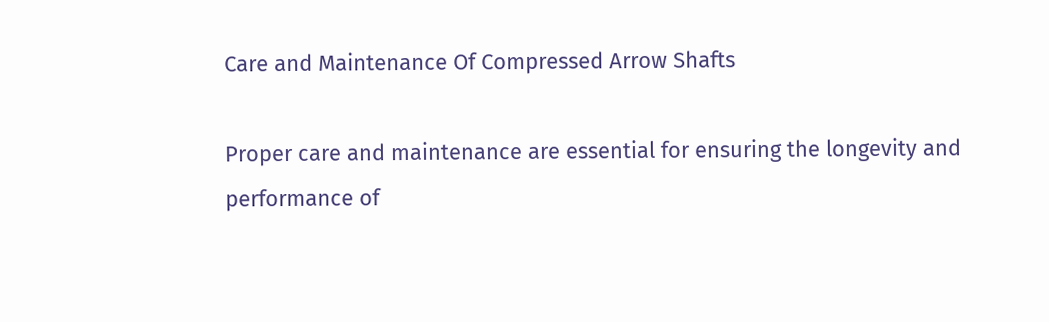Care and Maintenance Of Compressed Arrow Shafts

Proper care and maintenance are essential for ensuring the longevity and performance of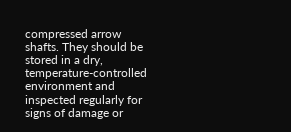compressed arrow shafts. They should be stored in a dry, temperature-controlled environment and inspected regularly for signs of damage or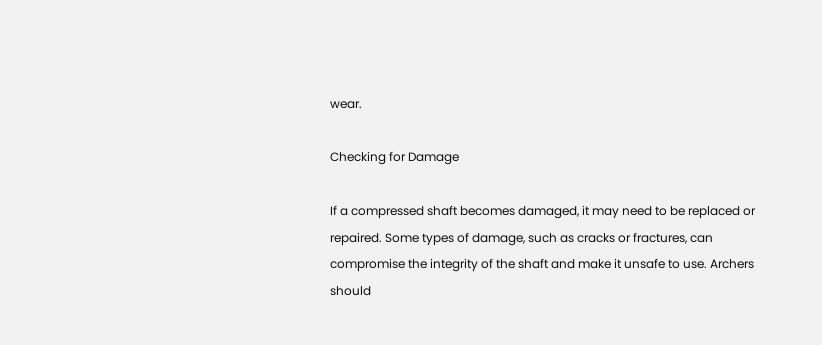wear.

Checking for Damage

If a compressed shaft becomes damaged, it may need to be replaced or repaired. Some types of damage, such as cracks or fractures, can compromise the integrity of the shaft and make it unsafe to use. Archers should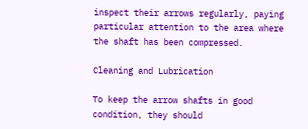inspect their arrows regularly, paying particular attention to the area where the shaft has been compressed.

Cleaning and Lubrication

To keep the arrow shafts in good condition, they should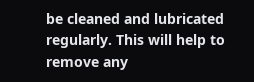be cleaned and lubricated regularly. This will help to remove any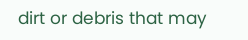dirt or debris that may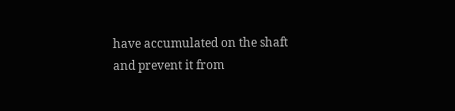have accumulated on the shaft and prevent it from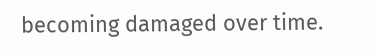becoming damaged over time.